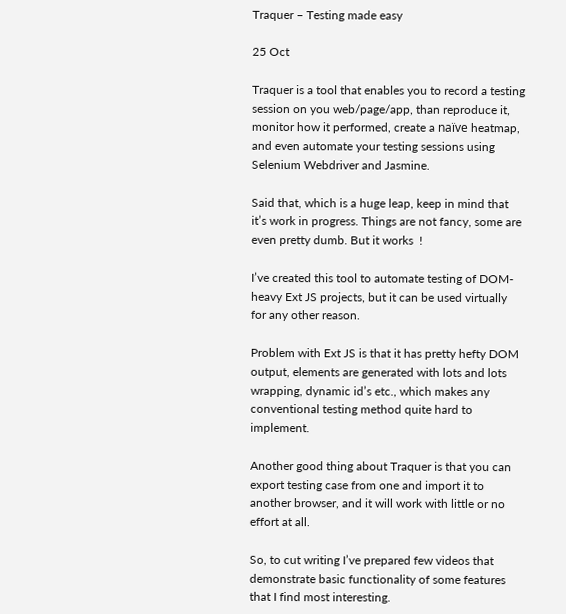Traquer – Testing made easy

25 Oct

Traquer is a tool that enables you to record a testing session on you web/page/app, than reproduce it, monitor how it performed, create a naïve heatmap, and even automate your testing sessions using Selenium Webdriver and Jasmine.

Said that, which is a huge leap, keep in mind that it’s work in progress. Things are not fancy, some are even pretty dumb. But it works  !

I’ve created this tool to automate testing of DOM-heavy Ext JS projects, but it can be used virtually for any other reason.

Problem with Ext JS is that it has pretty hefty DOM output, elements are generated with lots and lots wrapping, dynamic id’s etc., which makes any conventional testing method quite hard to implement.

Another good thing about Traquer is that you can export testing case from one and import it to another browser, and it will work with little or no effort at all.

So, to cut writing I’ve prepared few videos that demonstrate basic functionality of some features that I find most interesting.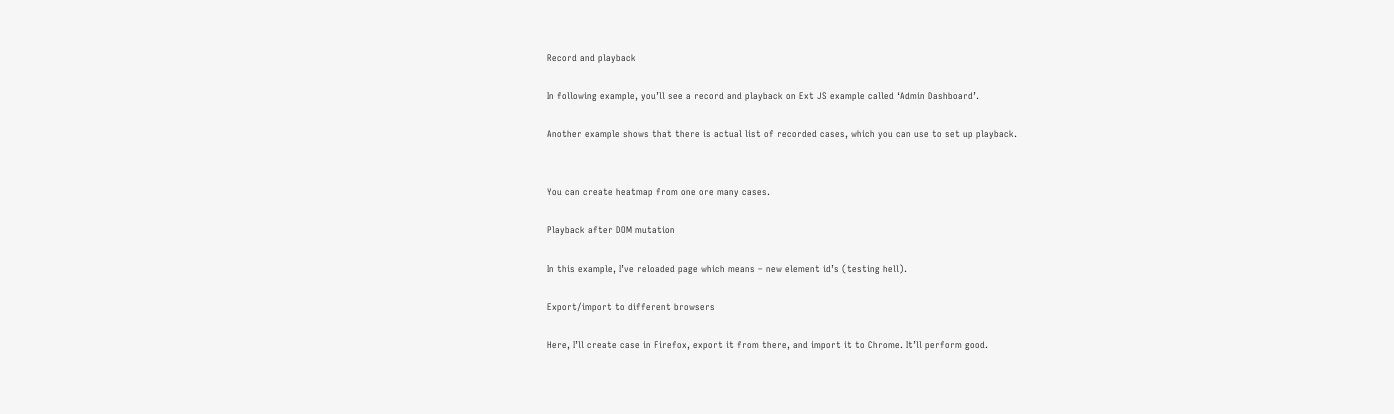Record and playback

In following example, you’ll see a record and playback on Ext JS example called ‘Admin Dashboard’.

Another example shows that there is actual list of recorded cases, which you can use to set up playback.


You can create heatmap from one ore many cases.

Playback after DOM mutation

In this example, I’ve reloaded page which means – new element id’s (testing hell).

Export/import to different browsers

Here, I’ll create case in Firefox, export it from there, and import it to Chrome. It’ll perform good.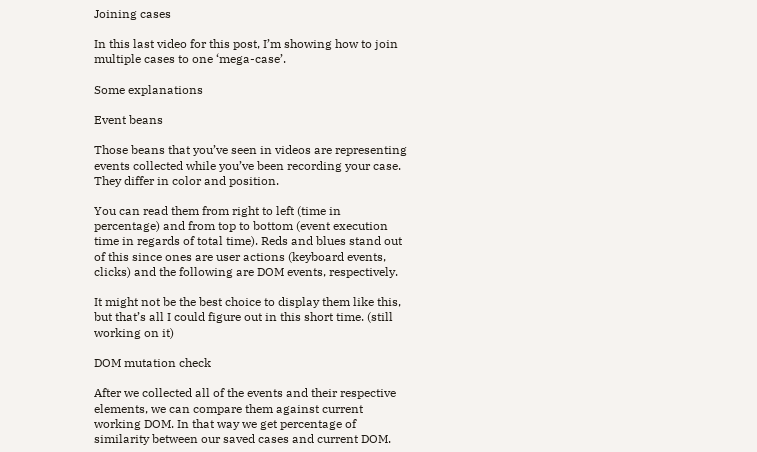Joining cases

In this last video for this post, I’m showing how to join multiple cases to one ‘mega-case’.

Some explanations

Event beans

Those beans that you’ve seen in videos are representing events collected while you’ve been recording your case. They differ in color and position.

You can read them from right to left (time in percentage) and from top to bottom (event execution time in regards of total time). Reds and blues stand out of this since ones are user actions (keyboard events, clicks) and the following are DOM events, respectively.

It might not be the best choice to display them like this, but that’s all I could figure out in this short time. (still working on it)

DOM mutation check

After we collected all of the events and their respective elements, we can compare them against current working DOM. In that way we get percentage of similarity between our saved cases and current DOM.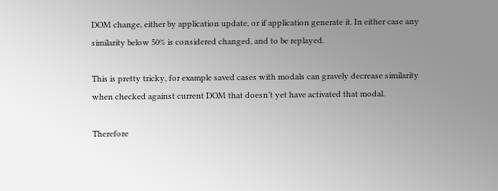DOM change, either by application update, or if application generate it. In either case any similarity below 50% is considered changed, and to be replayed.

This is pretty tricky, for example saved cases with modals can gravely decrease similarity when checked against current DOM that doesn’t yet have activated that modal.

Therefore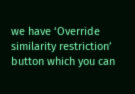we have ‘Override similarity restriction’ button which you can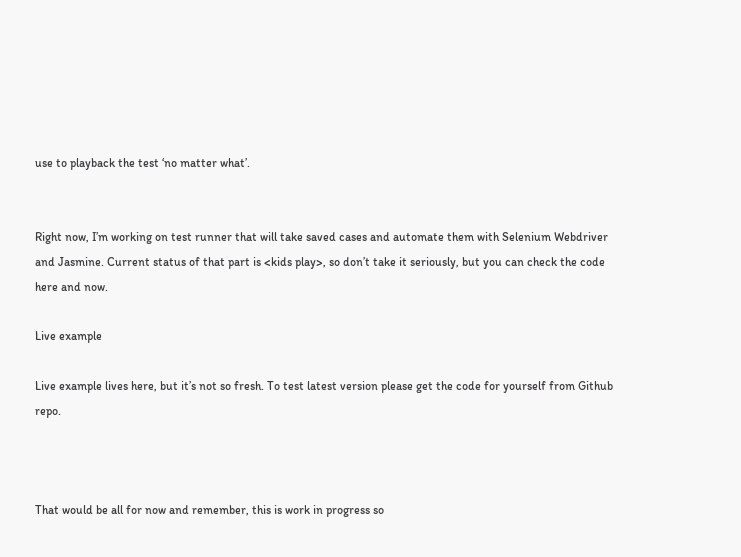use to playback the test ‘no matter what’.


Right now, I’m working on test runner that will take saved cases and automate them with Selenium Webdriver and Jasmine. Current status of that part is <kids play>, so don’t take it seriously, but you can check the code here and now.

Live example

Live example lives here, but it’s not so fresh. To test latest version please get the code for yourself from Github repo.



That would be all for now and remember, this is work in progress so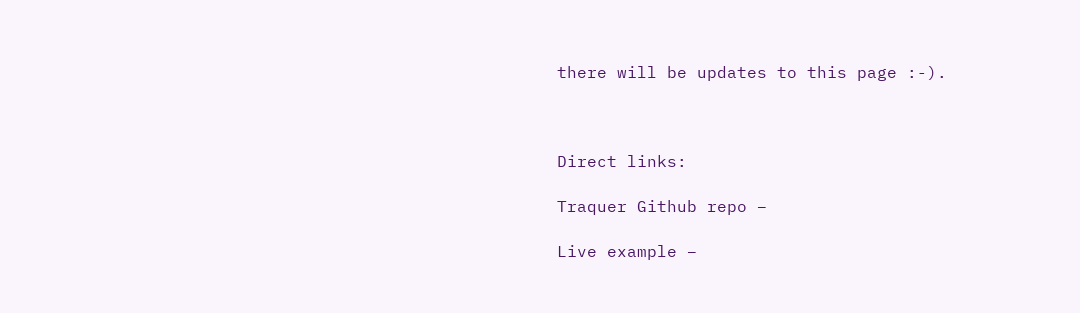there will be updates to this page :-).



Direct links:

Traquer Github repo –

Live example –